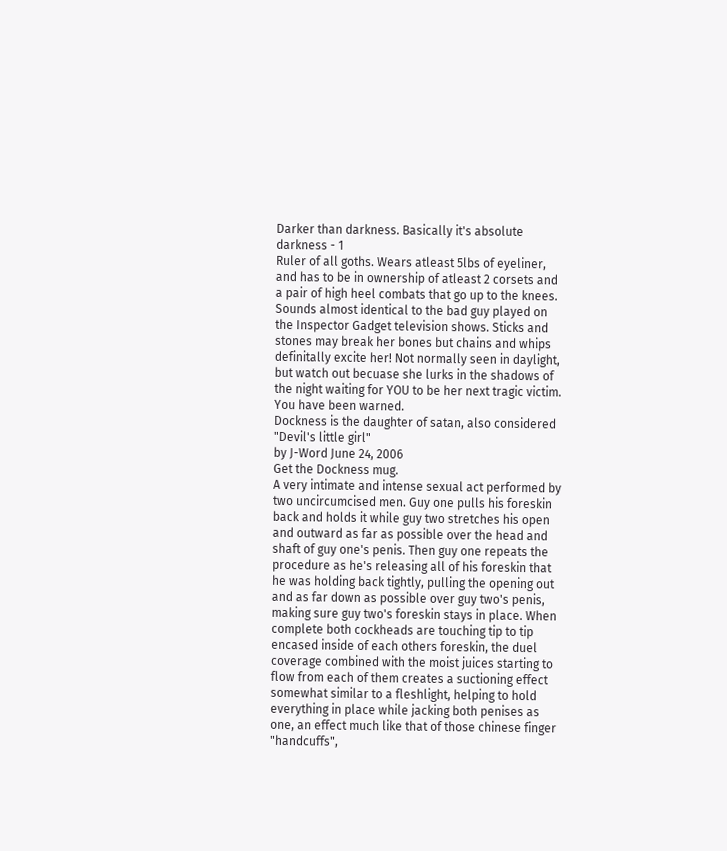Darker than darkness. Basically it's absolute darkness - 1
Ruler of all goths. Wears atleast 5lbs of eyeliner, and has to be in ownership of atleast 2 corsets and a pair of high heel combats that go up to the knees. Sounds almost identical to the bad guy played on the Inspector Gadget television shows. Sticks and stones may break her bones but chains and whips definitally excite her! Not normally seen in daylight, but watch out becuase she lurks in the shadows of the night waiting for YOU to be her next tragic victim. You have been warned.
Dockness is the daughter of satan, also considered "Devil's little girl"
by J-Word June 24, 2006
Get the Dockness mug.
A very intimate and intense sexual act performed by two uncircumcised men. Guy one pulls his foreskin back and holds it while guy two stretches his open and outward as far as possible over the head and shaft of guy one's penis. Then guy one repeats the procedure as he's releasing all of his foreskin that he was holding back tightly, pulling the opening out and as far down as possible over guy two's penis, making sure guy two's foreskin stays in place. When complete both cockheads are touching tip to tip encased inside of each others foreskin, the duel coverage combined with the moist juices starting to flow from each of them creates a suctioning effect somewhat similar to a fleshlight, helping to hold everything in place while jacking both penises as one, an effect much like that of those chinese finger "handcuffs",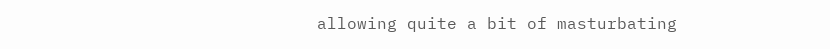allowing quite a bit of masturbating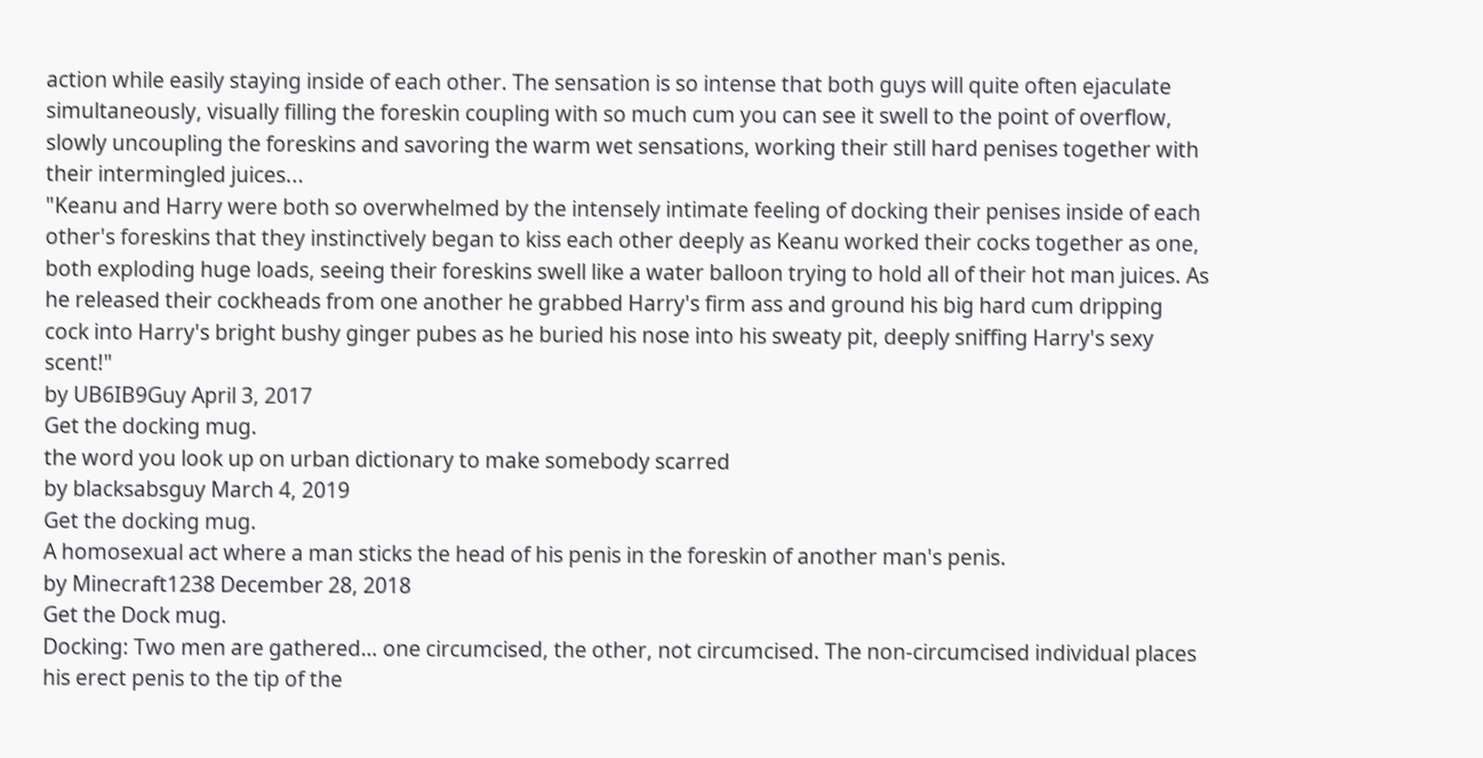action while easily staying inside of each other. The sensation is so intense that both guys will quite often ejaculate simultaneously, visually filling the foreskin coupling with so much cum you can see it swell to the point of overflow, slowly uncoupling the foreskins and savoring the warm wet sensations, working their still hard penises together with their intermingled juices...
"Keanu and Harry were both so overwhelmed by the intensely intimate feeling of docking their penises inside of each other's foreskins that they instinctively began to kiss each other deeply as Keanu worked their cocks together as one, both exploding huge loads, seeing their foreskins swell like a water balloon trying to hold all of their hot man juices. As he released their cockheads from one another he grabbed Harry's firm ass and ground his big hard cum dripping cock into Harry's bright bushy ginger pubes as he buried his nose into his sweaty pit, deeply sniffing Harry's sexy scent!"
by UB6IB9Guy April 3, 2017
Get the docking mug.
the word you look up on urban dictionary to make somebody scarred
by blacksabsguy March 4, 2019
Get the docking mug.
A homosexual act where a man sticks the head of his penis in the foreskin of another man's penis.
by Minecraft1238 December 28, 2018
Get the Dock mug.
Docking: Two men are gathered… one circumcised, the other, not circumcised. The non-circumcised individual places his erect penis to the tip of the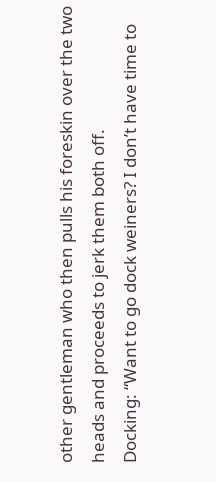other gentleman who then pulls his foreskin over the two heads and proceeds to jerk them both off.
Docking: “Want to go dock weiners? I don’t have time to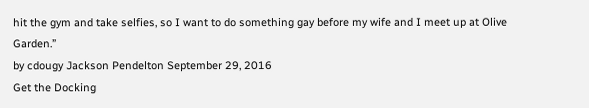hit the gym and take selfies, so I want to do something gay before my wife and I meet up at Olive Garden.”
by cdougy Jackson Pendelton September 29, 2016
Get the Docking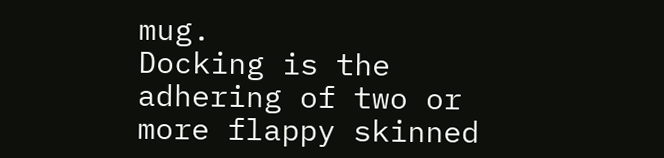mug.
Docking is the adhering of two or more flappy skinned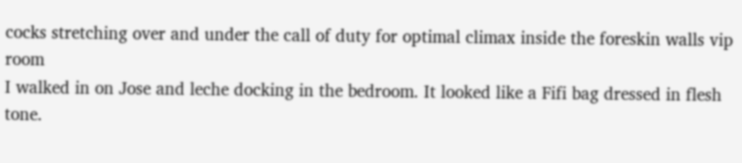cocks stretching over and under the call of duty for optimal climax inside the foreskin walls vip room
I walked in on Jose and leche docking in the bedroom. It looked like a Fifi bag dressed in flesh tone.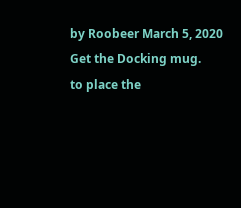by Roobeer March 5, 2020
Get the Docking mug.
to place the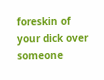foreskin of your dick over someone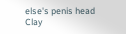else's penis head
Clay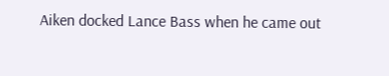Aiken docked Lance Bass when he came out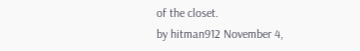of the closet.
by hitman912 November 4,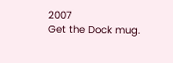2007
Get the Dock mug.